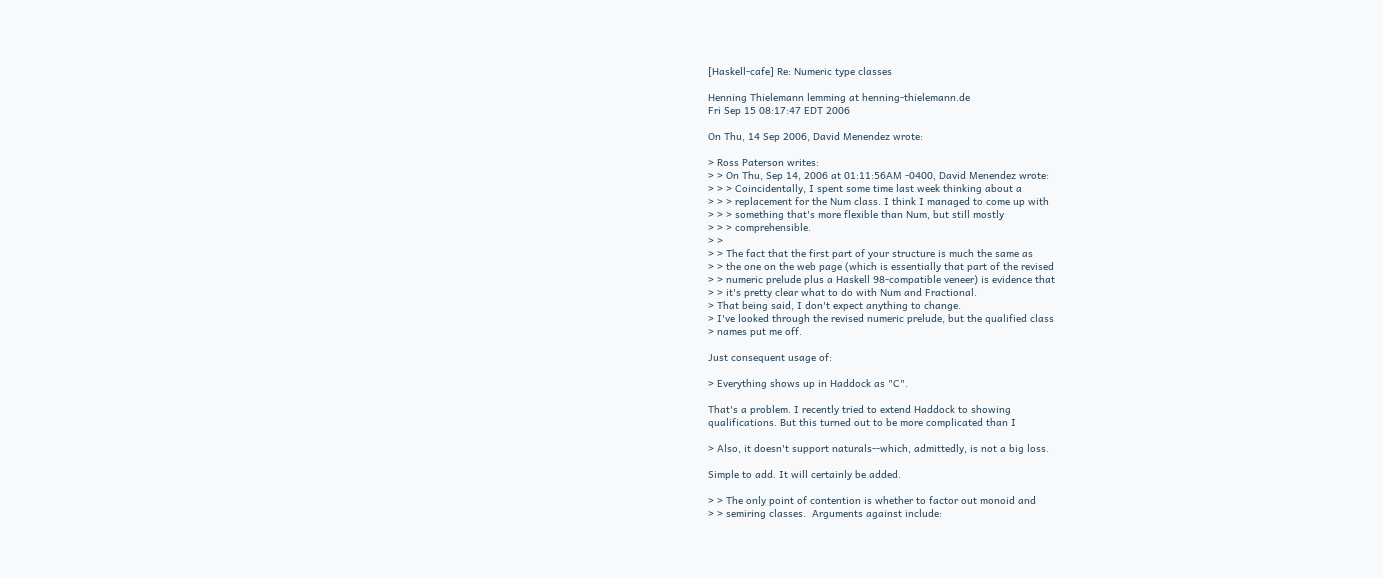[Haskell-cafe] Re: Numeric type classes

Henning Thielemann lemming at henning-thielemann.de
Fri Sep 15 08:17:47 EDT 2006

On Thu, 14 Sep 2006, David Menendez wrote:

> Ross Paterson writes:
> > On Thu, Sep 14, 2006 at 01:11:56AM -0400, David Menendez wrote:
> > > Coincidentally, I spent some time last week thinking about a
> > > replacement for the Num class. I think I managed to come up with
> > > something that's more flexible than Num, but still mostly
> > > comprehensible.
> >
> > The fact that the first part of your structure is much the same as
> > the one on the web page (which is essentially that part of the revised
> > numeric prelude plus a Haskell 98-compatible veneer) is evidence that
> > it's pretty clear what to do with Num and Fractional.
> That being said, I don't expect anything to change.
> I've looked through the revised numeric prelude, but the qualified class
> names put me off.

Just consequent usage of:

> Everything shows up in Haddock as "C".

That's a problem. I recently tried to extend Haddock to showing
qualifications. But this turned out to be more complicated than I

> Also, it doesn't support naturals--which, admittedly, is not a big loss.

Simple to add. It will certainly be added.

> > The only point of contention is whether to factor out monoid and
> > semiring classes.  Arguments against include: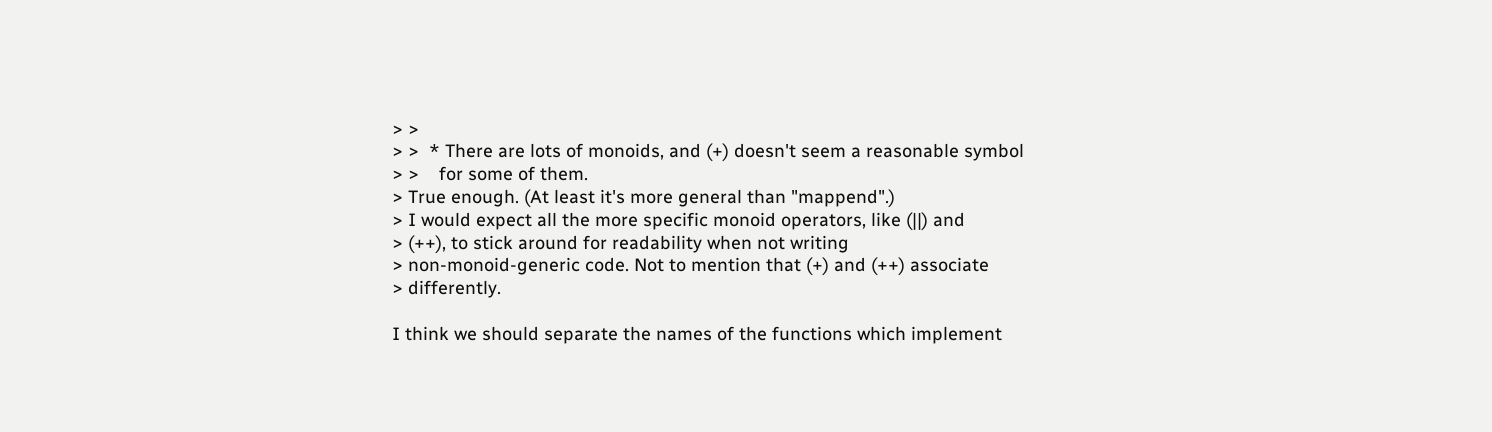> >
> >  * There are lots of monoids, and (+) doesn't seem a reasonable symbol
> >    for some of them.
> True enough. (At least it's more general than "mappend".)
> I would expect all the more specific monoid operators, like (||) and
> (++), to stick around for readability when not writing
> non-monoid-generic code. Not to mention that (+) and (++) associate
> differently.

I think we should separate the names of the functions which implement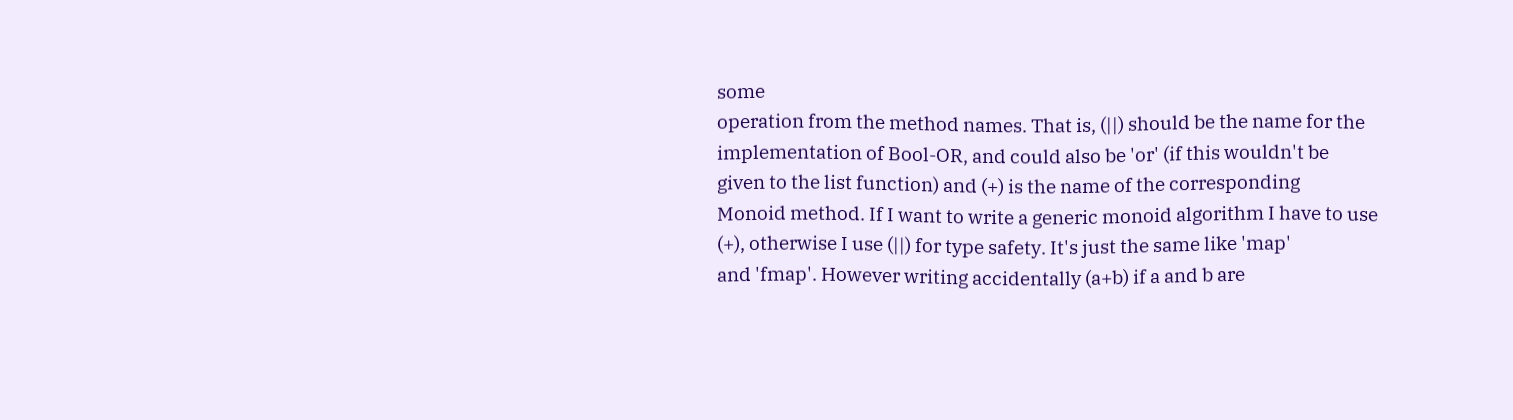some
operation from the method names. That is, (||) should be the name for the
implementation of Bool-OR, and could also be 'or' (if this wouldn't be
given to the list function) and (+) is the name of the corresponding
Monoid method. If I want to write a generic monoid algorithm I have to use
(+), otherwise I use (||) for type safety. It's just the same like 'map'
and 'fmap'. However writing accidentally (a+b) if a and b are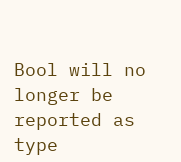Bool will no
longer be reported as type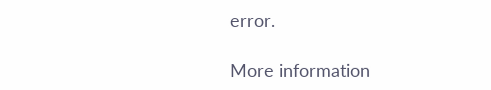error.

More information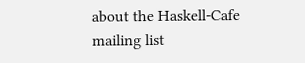about the Haskell-Cafe mailing list